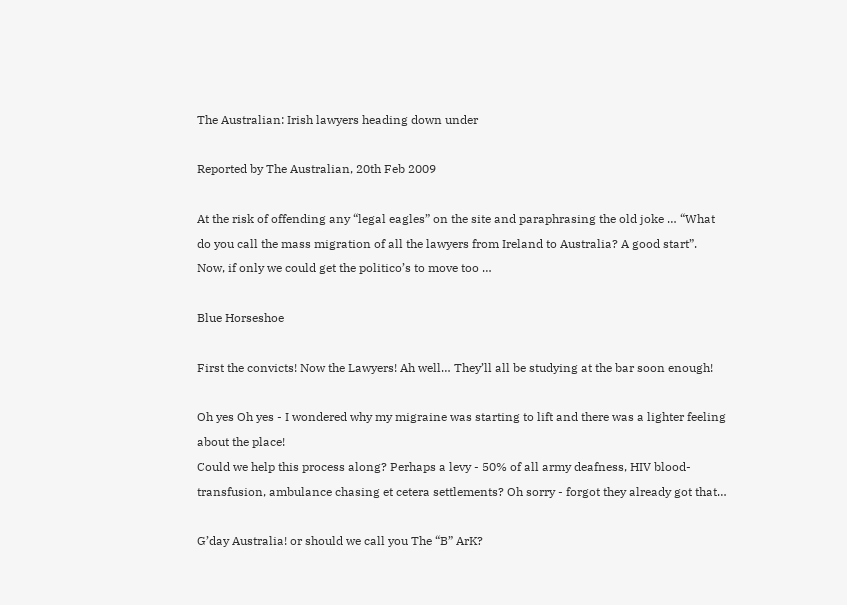The Australian: Irish lawyers heading down under

Reported by The Australian, 20th Feb 2009

At the risk of offending any “legal eagles” on the site and paraphrasing the old joke … “What do you call the mass migration of all the lawyers from Ireland to Australia? A good start”. Now, if only we could get the politico’s to move too …

Blue Horseshoe

First the convicts! Now the Lawyers! Ah well… They’ll all be studying at the bar soon enough!

Oh yes Oh yes - I wondered why my migraine was starting to lift and there was a lighter feeling about the place!
Could we help this process along? Perhaps a levy - 50% of all army deafness, HIV blood-transfusion, ambulance chasing et cetera settlements? Oh sorry - forgot they already got that…

G’day Australia! or should we call you The “B” ArK?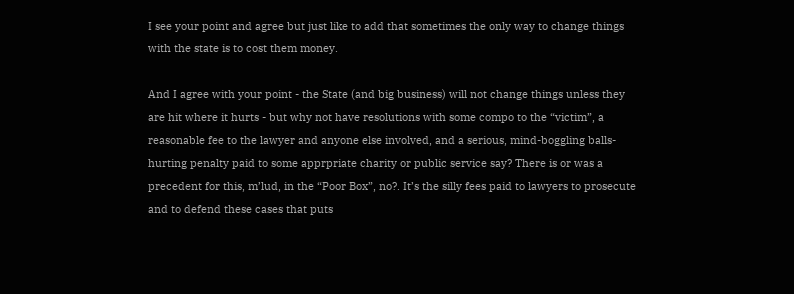I see your point and agree but just like to add that sometimes the only way to change things with the state is to cost them money.

And I agree with your point - the State (and big business) will not change things unless they are hit where it hurts - but why not have resolutions with some compo to the “victim”, a reasonable fee to the lawyer and anyone else involved, and a serious, mind-boggling balls-hurting penalty paid to some apprpriate charity or public service say? There is or was a precedent for this, m’lud, in the “Poor Box”, no?. It’s the silly fees paid to lawyers to prosecute and to defend these cases that puts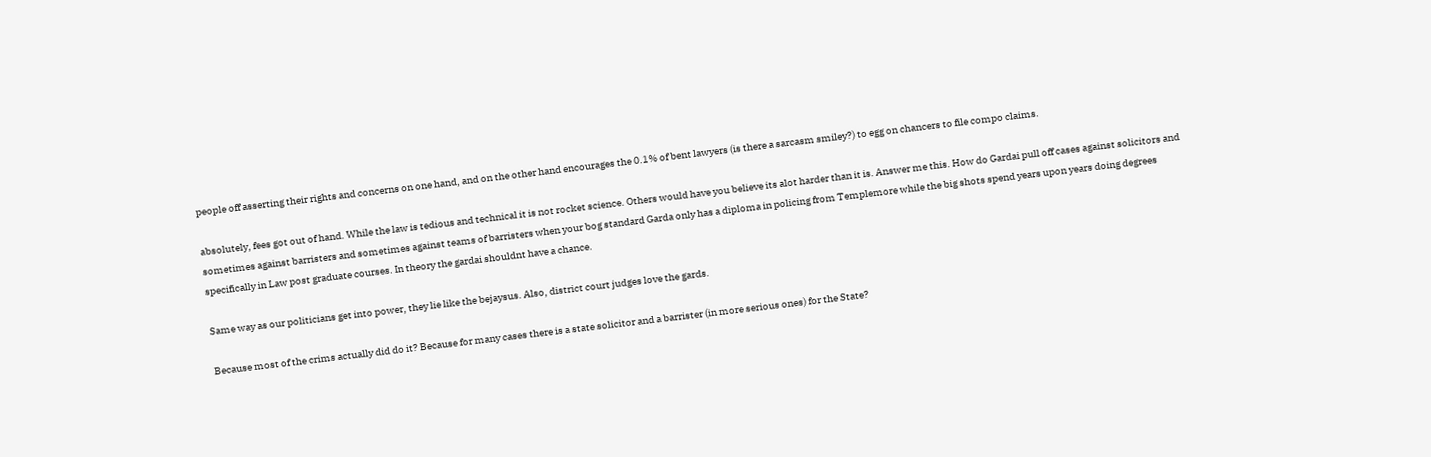people off asserting their rights and concerns on one hand, and on the other hand encourages the 0.1% of bent lawyers (is there a sarcasm smiley?) to egg on chancers to file compo claims.

absolutely, fees got out of hand. While the law is tedious and technical it is not rocket science. Others would have you believe its alot harder than it is. Answer me this. How do Gardai pull off cases against solicitors and sometimes against barristers and sometimes against teams of barristers when your bog standard Garda only has a diploma in policing from Templemore while the big shots spend years upon years doing degrees specifically in Law post graduate courses. In theory the gardai shouldnt have a chance.

Same way as our politicians get into power, they lie like the bejaysus. Also, district court judges love the gards.

Because most of the crims actually did do it? Because for many cases there is a state solicitor and a barrister (in more serious ones) for the State?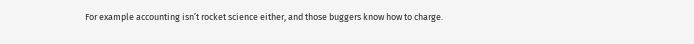For example accounting isn’t rocket science either, and those buggers know how to charge.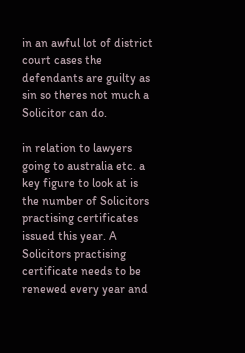in an awful lot of district court cases the defendants are guilty as sin so theres not much a Solicitor can do.

in relation to lawyers going to australia etc. a key figure to look at is the number of Solicitors practising certificates issued this year. A Solicitors practising certificate needs to be renewed every year and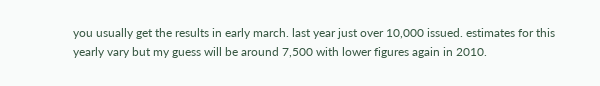you usually get the results in early march. last year just over 10,000 issued. estimates for this yearly vary but my guess will be around 7,500 with lower figures again in 2010.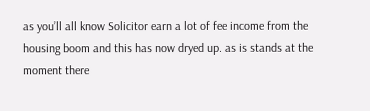as you’ll all know Solicitor earn a lot of fee income from the housing boom and this has now dryed up. as is stands at the moment there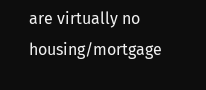are virtually no housing/mortgage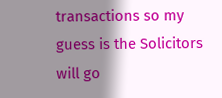transactions so my guess is the Solicitors will go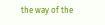the way of the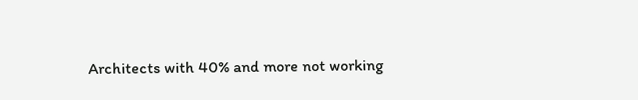Architects with 40% and more not working